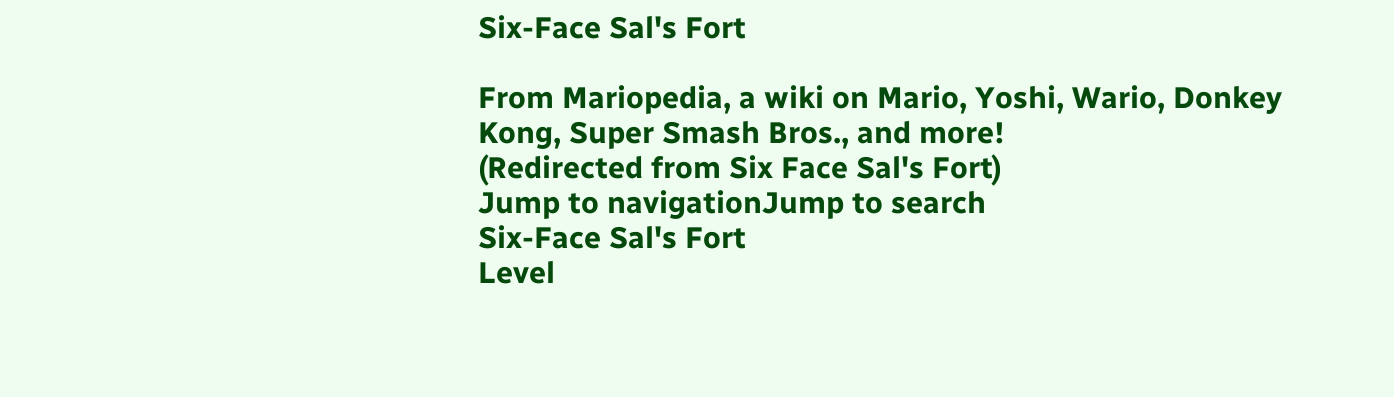Six-Face Sal's Fort

From Mariopedia, a wiki on Mario, Yoshi, Wario, Donkey Kong, Super Smash Bros., and more!
(Redirected from Six Face Sal's Fort)
Jump to navigationJump to search
Six-Face Sal's Fort
Level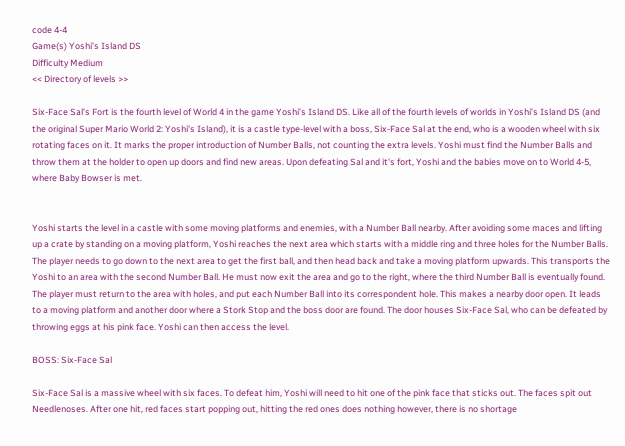code 4-4
Game(s) Yoshi's Island DS
Difficulty Medium
<< Directory of levels >>

Six-Face Sal's Fort is the fourth level of World 4 in the game Yoshi's Island DS. Like all of the fourth levels of worlds in Yoshi's Island DS (and the original Super Mario World 2: Yoshi's Island), it is a castle type-level with a boss, Six-Face Sal at the end, who is a wooden wheel with six rotating faces on it. It marks the proper introduction of Number Balls, not counting the extra levels. Yoshi must find the Number Balls and throw them at the holder to open up doors and find new areas. Upon defeating Sal and it's fort, Yoshi and the babies move on to World 4-5, where Baby Bowser is met.


Yoshi starts the level in a castle with some moving platforms and enemies, with a Number Ball nearby. After avoiding some maces and lifting up a crate by standing on a moving platform, Yoshi reaches the next area which starts with a middle ring and three holes for the Number Balls. The player needs to go down to the next area to get the first ball, and then head back and take a moving platform upwards. This transports the Yoshi to an area with the second Number Ball. He must now exit the area and go to the right, where the third Number Ball is eventually found. The player must return to the area with holes, and put each Number Ball into its correspondent hole. This makes a nearby door open. It leads to a moving platform and another door where a Stork Stop and the boss door are found. The door houses Six-Face Sal, who can be defeated by throwing eggs at his pink face. Yoshi can then access the level.

BOSS: Six-Face Sal

Six-Face Sal is a massive wheel with six faces. To defeat him, Yoshi will need to hit one of the pink face that sticks out. The faces spit out Needlenoses. After one hit, red faces start popping out, hitting the red ones does nothing however, there is no shortage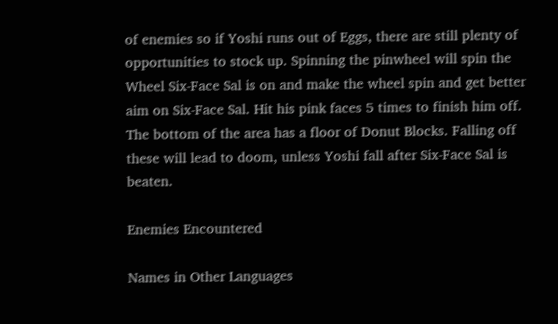of enemies so if Yoshi runs out of Eggs, there are still plenty of opportunities to stock up. Spinning the pinwheel will spin the Wheel Six-Face Sal is on and make the wheel spin and get better aim on Six-Face Sal. Hit his pink faces 5 times to finish him off. The bottom of the area has a floor of Donut Blocks. Falling off these will lead to doom, unless Yoshi fall after Six-Face Sal is beaten.

Enemies Encountered

Names in Other Languages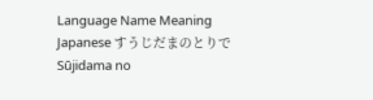Language Name Meaning
Japanese すうじだまのとりで
Sūjidama no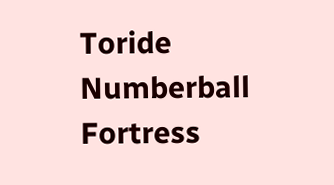Toride
Numberball Fortress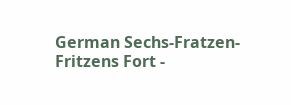German Sechs-Fratzen-Fritzens Fort -